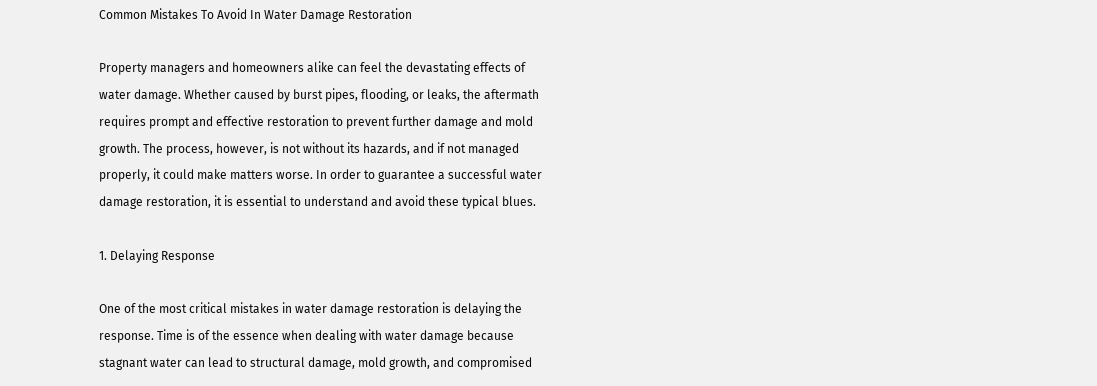Common Mistakes To Avoid In Water Damage Restoration

Property managers and homeowners alike can feel the devastating effects of water damage. Whether caused by burst pipes, flooding, or leaks, the aftermath requires prompt and effective restoration to prevent further damage and mold growth. The process, however, is not without its hazards, and if not managed properly, it could make matters worse. In order to guarantee a successful water damage restoration, it is essential to understand and avoid these typical blues.

1. Delaying Response

One of the most critical mistakes in water damage restoration is delaying the response. Time is of the essence when dealing with water damage because stagnant water can lead to structural damage, mold growth, and compromised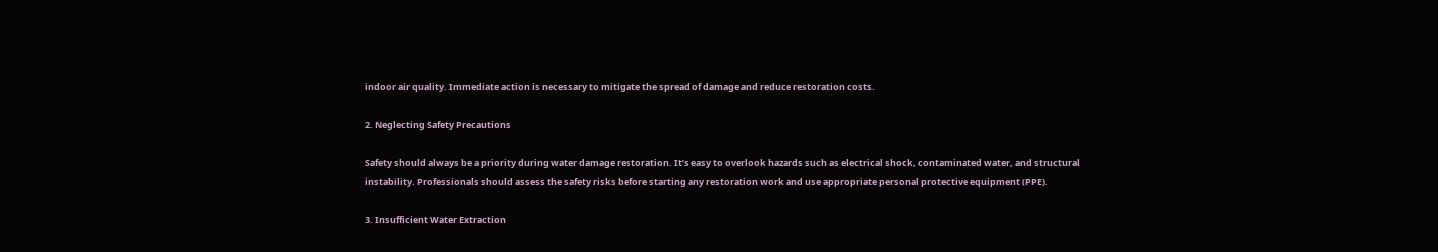indoor air quality. Immediate action is necessary to mitigate the spread of damage and reduce restoration costs.

2. Neglecting Safety Precautions

Safety should always be a priority during water damage restoration. It’s easy to overlook hazards such as electrical shock, contaminated water, and structural instability. Professionals should assess the safety risks before starting any restoration work and use appropriate personal protective equipment (PPE).

3. Insufficient Water Extraction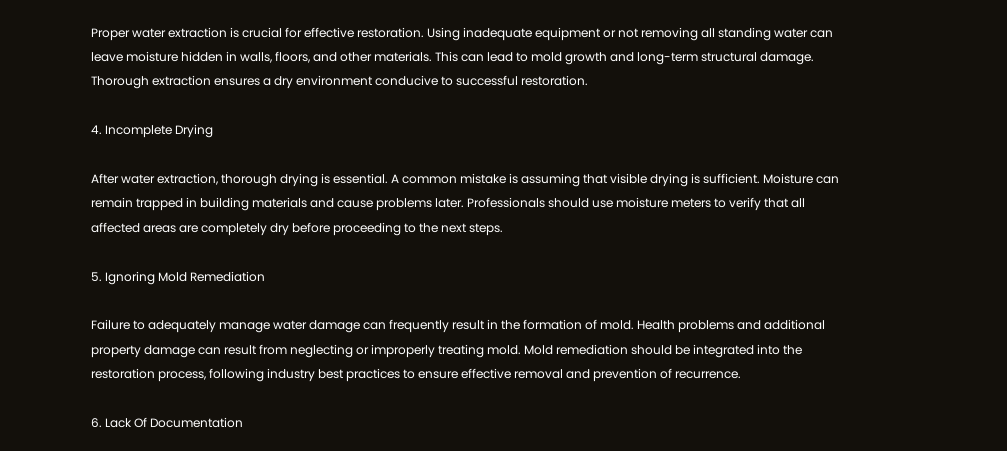Proper water extraction is crucial for effective restoration. Using inadequate equipment or not removing all standing water can leave moisture hidden in walls, floors, and other materials. This can lead to mold growth and long-term structural damage. Thorough extraction ensures a dry environment conducive to successful restoration.

4. Incomplete Drying

After water extraction, thorough drying is essential. A common mistake is assuming that visible drying is sufficient. Moisture can remain trapped in building materials and cause problems later. Professionals should use moisture meters to verify that all affected areas are completely dry before proceeding to the next steps.

5. Ignoring Mold Remediation

Failure to adequately manage water damage can frequently result in the formation of mold. Health problems and additional property damage can result from neglecting or improperly treating mold. Mold remediation should be integrated into the restoration process, following industry best practices to ensure effective removal and prevention of recurrence.

6. Lack Of Documentation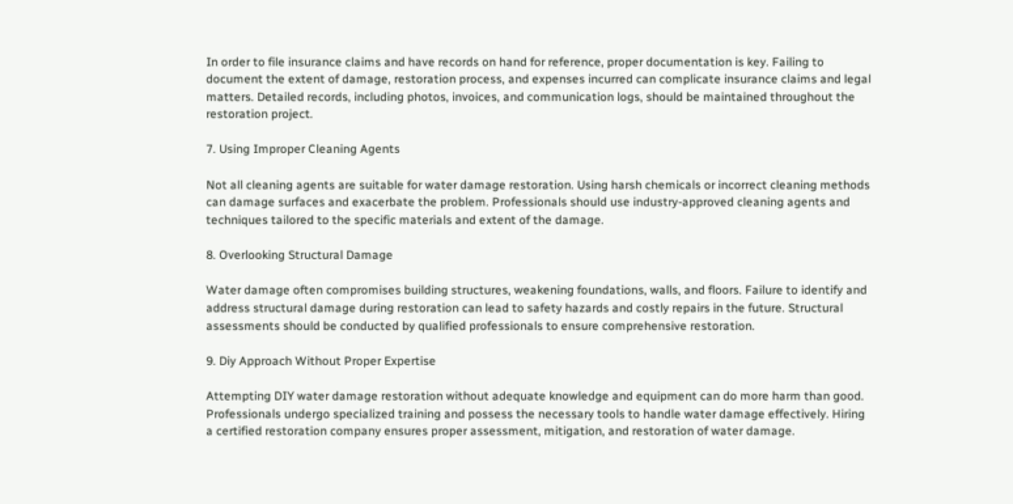In order to file insurance claims and have records on hand for reference, proper documentation is key. Failing to document the extent of damage, restoration process, and expenses incurred can complicate insurance claims and legal matters. Detailed records, including photos, invoices, and communication logs, should be maintained throughout the restoration project.

7. Using Improper Cleaning Agents

Not all cleaning agents are suitable for water damage restoration. Using harsh chemicals or incorrect cleaning methods can damage surfaces and exacerbate the problem. Professionals should use industry-approved cleaning agents and techniques tailored to the specific materials and extent of the damage.

8. Overlooking Structural Damage

Water damage often compromises building structures, weakening foundations, walls, and floors. Failure to identify and address structural damage during restoration can lead to safety hazards and costly repairs in the future. Structural assessments should be conducted by qualified professionals to ensure comprehensive restoration.

9. Diy Approach Without Proper Expertise

Attempting DIY water damage restoration without adequate knowledge and equipment can do more harm than good. Professionals undergo specialized training and possess the necessary tools to handle water damage effectively. Hiring a certified restoration company ensures proper assessment, mitigation, and restoration of water damage.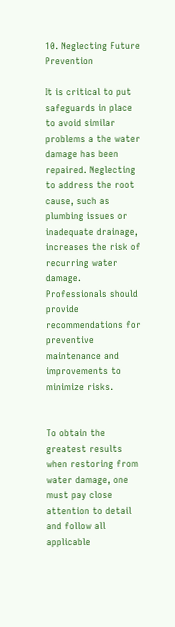10. Neglecting Future Prevention

It is critical to put safeguards in place to avoid similar problems a the water damage has been repaired. Neglecting to address the root cause, such as plumbing issues or inadequate drainage, increases the risk of recurring water damage. Professionals should provide recommendations for preventive maintenance and improvements to minimize risks.


To obtain the greatest results when restoring from water damage, one must pay close attention to detail and follow all applicable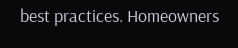best practices. Homeowners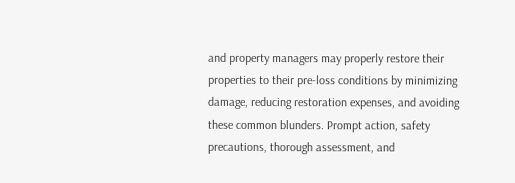and property managers may properly restore their properties to their pre-loss conditions by minimizing damage, reducing restoration expenses, and avoiding these common blunders. Prompt action, safety precautions, thorough assessment, and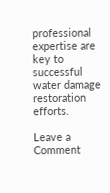professional expertise are key to successful water damage restoration efforts.

Leave a Comment